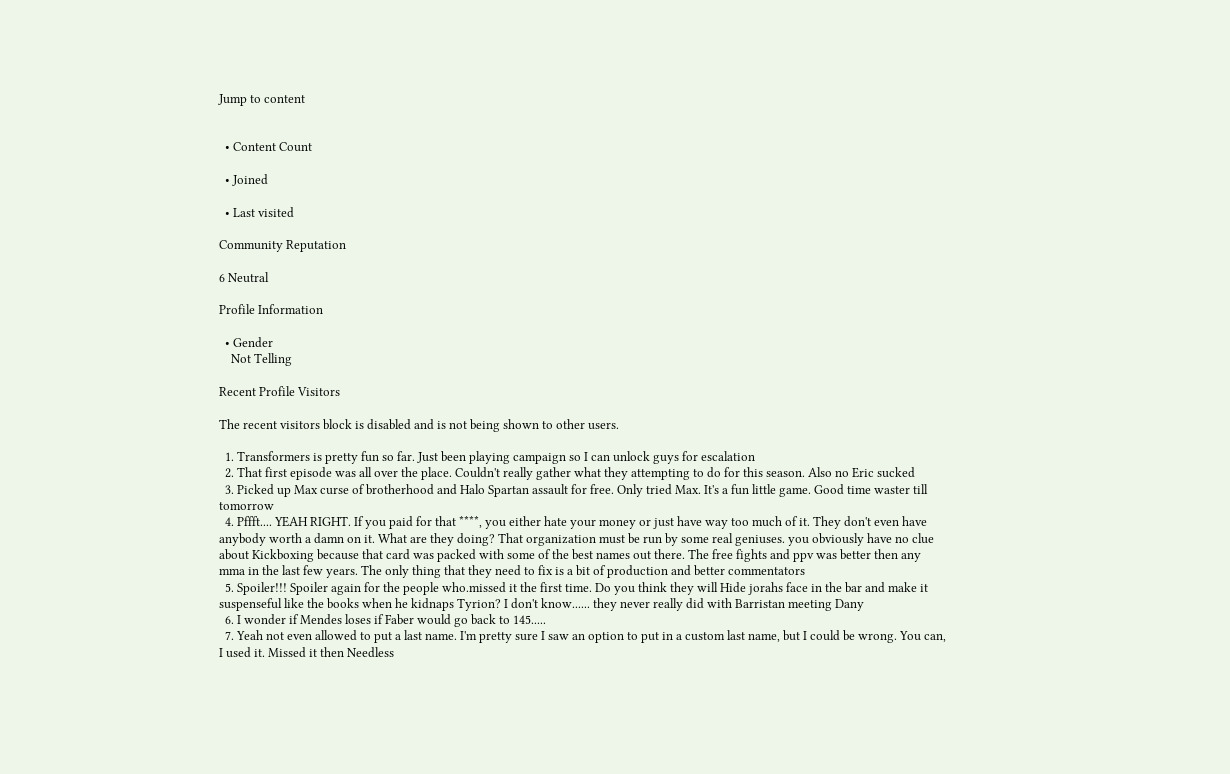Jump to content


  • Content Count

  • Joined

  • Last visited

Community Reputation

6 Neutral

Profile Information

  • Gender
    Not Telling

Recent Profile Visitors

The recent visitors block is disabled and is not being shown to other users.

  1. Transformers is pretty fun so far. Just been playing campaign so I can unlock guys for escalation
  2. That first episode was all over the place. Couldn't really gather what they attempting to do for this season. Also no Eric sucked
  3. Picked up Max curse of brotherhood and Halo Spartan assault for free. Only tried Max. It's a fun little game. Good time waster till tomorrow
  4. Pffft.... YEAH RIGHT. If you paid for that ****, you either hate your money or just have way too much of it. They don't even have anybody worth a damn on it. What are they doing? That organization must be run by some real geniuses. you obviously have no clue about Kickboxing because that card was packed with some of the best names out there. The free fights and ppv was better then any mma in the last few years. The only thing that they need to fix is a bit of production and better commentators
  5. Spoiler!!! Spoiler again for the people who.missed it the first time. Do you think they will Hide jorahs face in the bar and make it suspenseful like the books when he kidnaps Tyrion? I don't know...... they never really did with Barristan meeting Dany
  6. I wonder if Mendes loses if Faber would go back to 145.....
  7. Yeah not even allowed to put a last name. I'm pretty sure I saw an option to put in a custom last name, but I could be wrong. You can, I used it. Missed it then Needless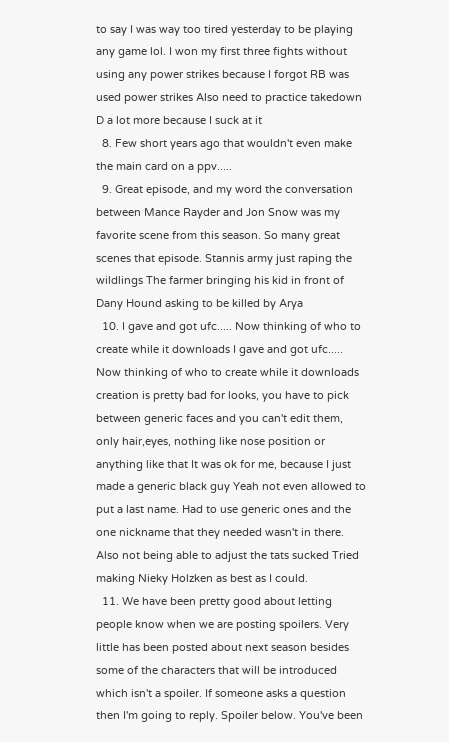to say I was way too tired yesterday to be playing any game lol. I won my first three fights without using any power strikes because I forgot RB was used power strikes Also need to practice takedown D a lot more because I suck at it
  8. Few short years ago that wouldn't even make the main card on a ppv.....
  9. Great episode, and my word the conversation between Mance Rayder and Jon Snow was my favorite scene from this season. So many great scenes that episode. Stannis army just raping the wildlings The farmer bringing his kid in front of Dany Hound asking to be killed by Arya
  10. I gave and got ufc..... Now thinking of who to create while it downloads I gave and got ufc..... Now thinking of who to create while it downloads creation is pretty bad for looks, you have to pick between generic faces and you can't edit them, only hair,eyes, nothing like nose position or anything like that It was ok for me, because I just made a generic black guy Yeah not even allowed to put a last name. Had to use generic ones and the one nickname that they needed wasn't in there. Also not being able to adjust the tats sucked Tried making Nieky Holzken as best as I could.
  11. We have been pretty good about letting people know when we are posting spoilers. Very little has been posted about next season besides some of the characters that will be introduced which isn't a spoiler. If someone asks a question then I'm going to reply. Spoiler below. You've been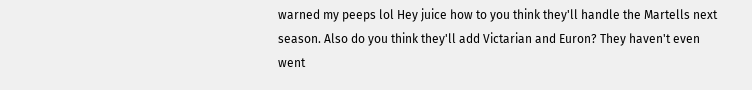warned my peeps lol Hey juice how to you think they'll handle the Martells next season. Also do you think they'll add Victarian and Euron? They haven't even went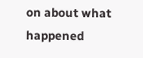on about what happened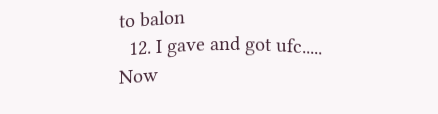to balon
  12. I gave and got ufc..... Now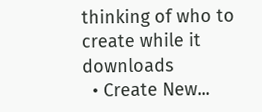thinking of who to create while it downloads
  • Create New...